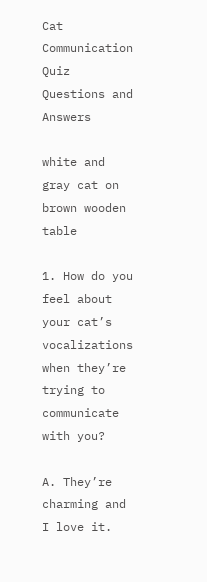Cat Communication Quiz Questions and Answers

white and gray cat on brown wooden table

1. How do you feel about your cat’s vocalizations when they’re trying to communicate with you?

A. They’re charming and I love it.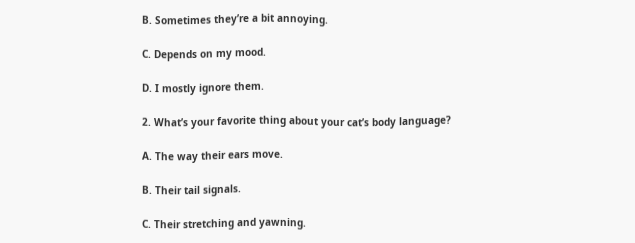B. Sometimes they’re a bit annoying.

C. Depends on my mood.

D. I mostly ignore them.

2. What’s your favorite thing about your cat’s body language?

A. The way their ears move.

B. Their tail signals.

C. Their stretching and yawning.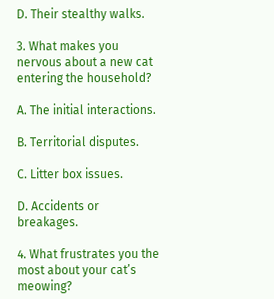D. Their stealthy walks.

3. What makes you nervous about a new cat entering the household?

A. The initial interactions.

B. Territorial disputes.

C. Litter box issues.

D. Accidents or breakages.

4. What frustrates you the most about your cat’s meowing?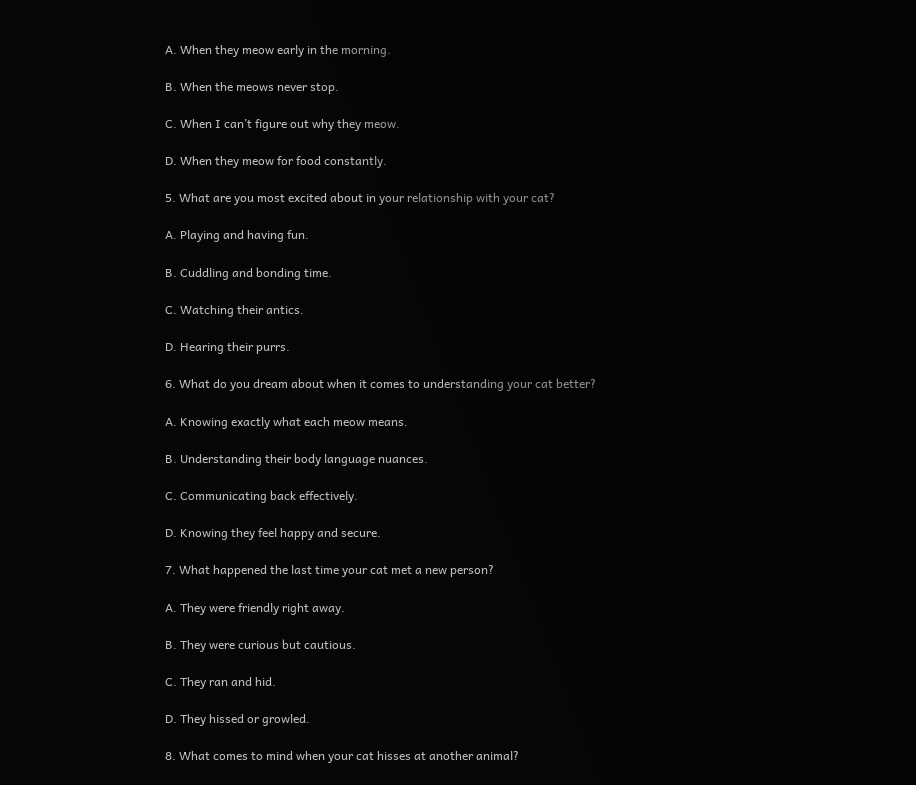A. When they meow early in the morning.

B. When the meows never stop.

C. When I can’t figure out why they meow.

D. When they meow for food constantly.

5. What are you most excited about in your relationship with your cat?

A. Playing and having fun.

B. Cuddling and bonding time.

C. Watching their antics.

D. Hearing their purrs.

6. What do you dream about when it comes to understanding your cat better?

A. Knowing exactly what each meow means.

B. Understanding their body language nuances.

C. Communicating back effectively.

D. Knowing they feel happy and secure.

7. What happened the last time your cat met a new person?

A. They were friendly right away.

B. They were curious but cautious.

C. They ran and hid.

D. They hissed or growled.

8. What comes to mind when your cat hisses at another animal?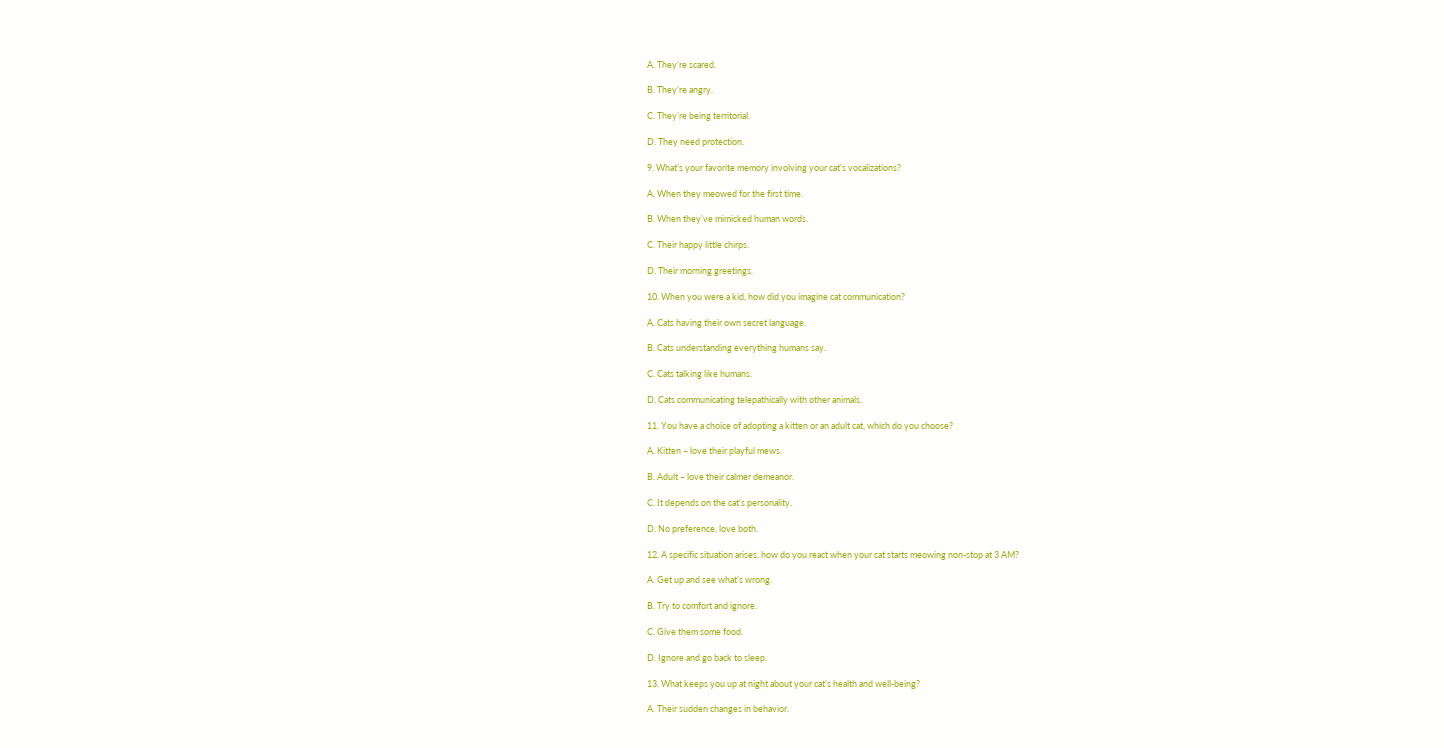A. They’re scared.

B. They’re angry.

C. They’re being territorial.

D. They need protection.

9. What’s your favorite memory involving your cat’s vocalizations?

A. When they meowed for the first time.

B. When they’ve mimicked human words.

C. Their happy little chirps.

D. Their morning greetings.

10. When you were a kid, how did you imagine cat communication?

A. Cats having their own secret language.

B. Cats understanding everything humans say.

C. Cats talking like humans.

D. Cats communicating telepathically with other animals.

11. You have a choice of adopting a kitten or an adult cat, which do you choose?

A. Kitten – love their playful mews.

B. Adult – love their calmer demeanor.

C. It depends on the cat’s personality.

D. No preference, love both.

12. A specific situation arises, how do you react when your cat starts meowing non-stop at 3 AM?

A. Get up and see what’s wrong.

B. Try to comfort and ignore.

C. Give them some food.

D. Ignore and go back to sleep.

13. What keeps you up at night about your cat’s health and well-being?

A. Their sudden changes in behavior.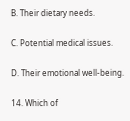B. Their dietary needs.

C. Potential medical issues.

D. Their emotional well-being.

14. Which of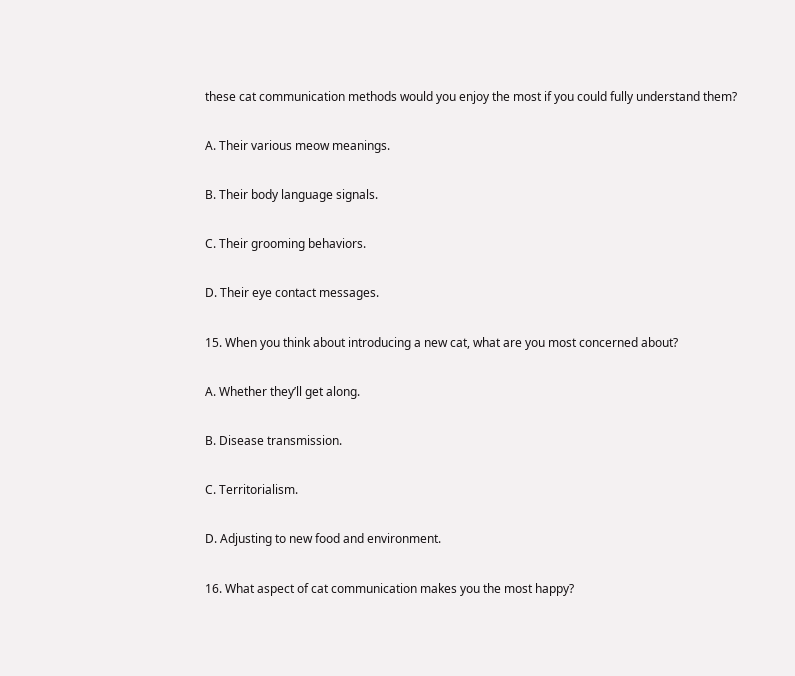these cat communication methods would you enjoy the most if you could fully understand them?

A. Their various meow meanings.

B. Their body language signals.

C. Their grooming behaviors.

D. Their eye contact messages.

15. When you think about introducing a new cat, what are you most concerned about?

A. Whether they’ll get along.

B. Disease transmission.

C. Territorialism.

D. Adjusting to new food and environment.

16. What aspect of cat communication makes you the most happy?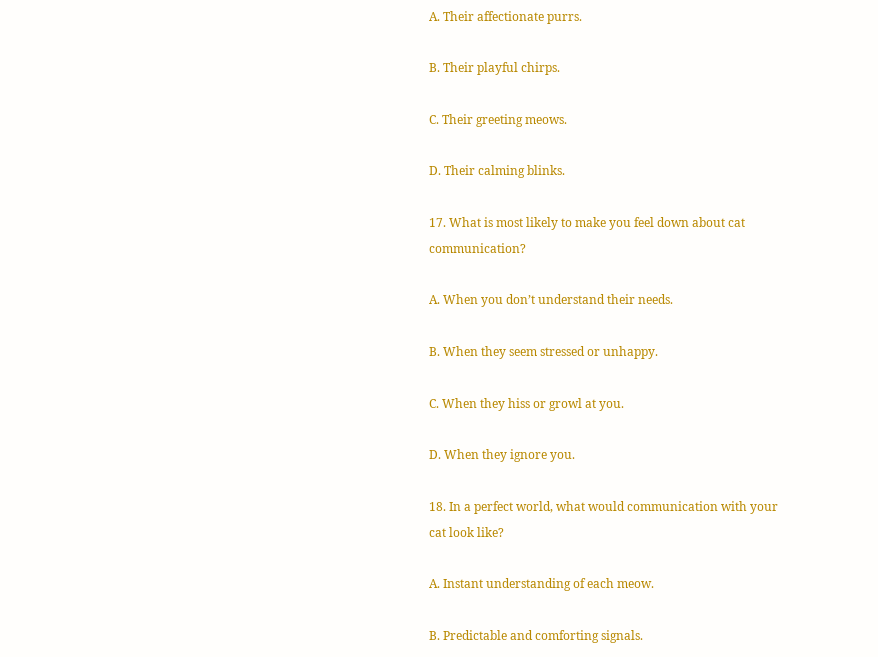A. Their affectionate purrs.

B. Their playful chirps.

C. Their greeting meows.

D. Their calming blinks.

17. What is most likely to make you feel down about cat communication?

A. When you don’t understand their needs.

B. When they seem stressed or unhappy.

C. When they hiss or growl at you.

D. When they ignore you.

18. In a perfect world, what would communication with your cat look like?

A. Instant understanding of each meow.

B. Predictable and comforting signals.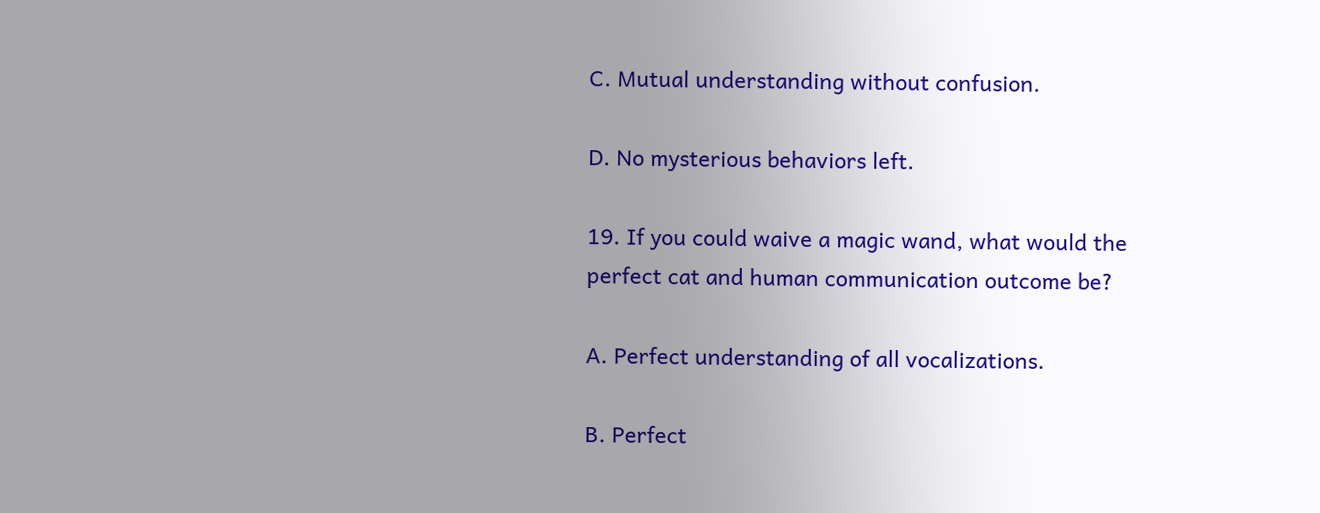C. Mutual understanding without confusion.

D. No mysterious behaviors left.

19. If you could waive a magic wand, what would the perfect cat and human communication outcome be?

A. Perfect understanding of all vocalizations.

B. Perfect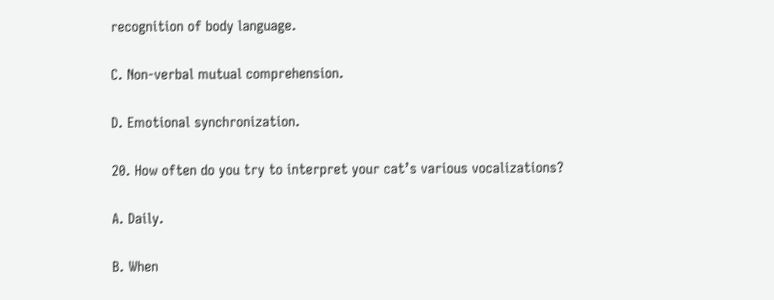recognition of body language.

C. Non-verbal mutual comprehension.

D. Emotional synchronization.

20. How often do you try to interpret your cat’s various vocalizations?

A. Daily.

B. When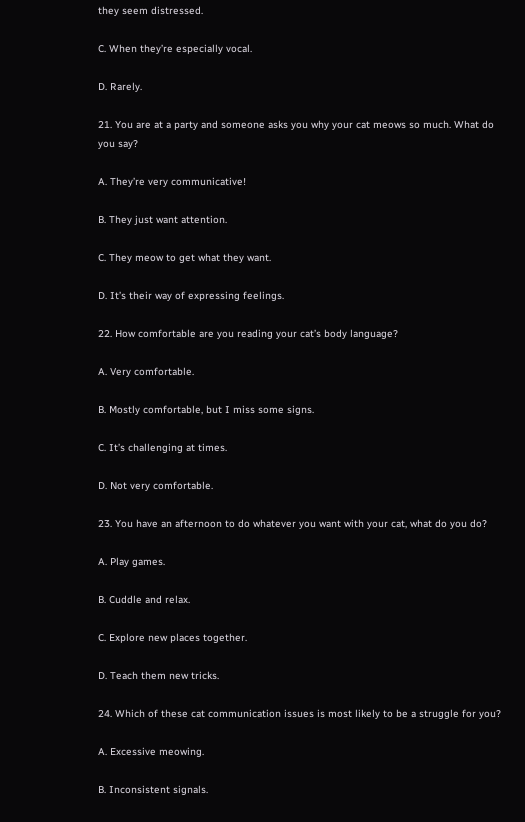they seem distressed.

C. When they’re especially vocal.

D. Rarely.

21. You are at a party and someone asks you why your cat meows so much. What do you say?

A. They’re very communicative!

B. They just want attention.

C. They meow to get what they want.

D. It’s their way of expressing feelings.

22. How comfortable are you reading your cat’s body language?

A. Very comfortable.

B. Mostly comfortable, but I miss some signs.

C. It’s challenging at times.

D. Not very comfortable.

23. You have an afternoon to do whatever you want with your cat, what do you do?

A. Play games.

B. Cuddle and relax.

C. Explore new places together.

D. Teach them new tricks.

24. Which of these cat communication issues is most likely to be a struggle for you?

A. Excessive meowing.

B. Inconsistent signals.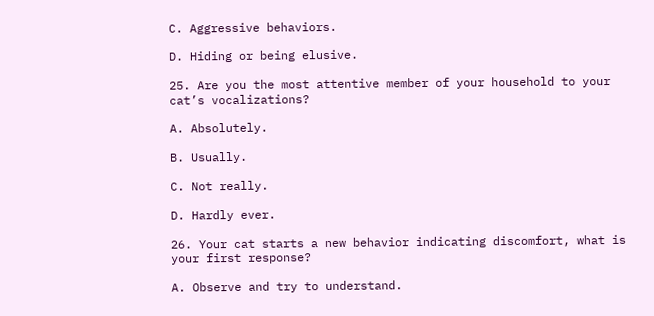C. Aggressive behaviors.

D. Hiding or being elusive.

25. Are you the most attentive member of your household to your cat’s vocalizations?

A. Absolutely.

B. Usually.

C. Not really.

D. Hardly ever.

26. Your cat starts a new behavior indicating discomfort, what is your first response?

A. Observe and try to understand.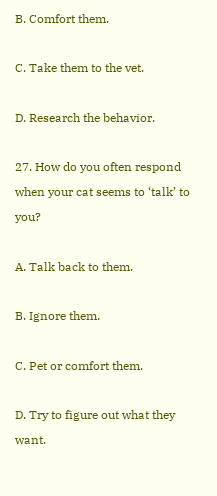B. Comfort them.

C. Take them to the vet.

D. Research the behavior.

27. How do you often respond when your cat seems to ‘talk’ to you?

A. Talk back to them.

B. Ignore them.

C. Pet or comfort them.

D. Try to figure out what they want.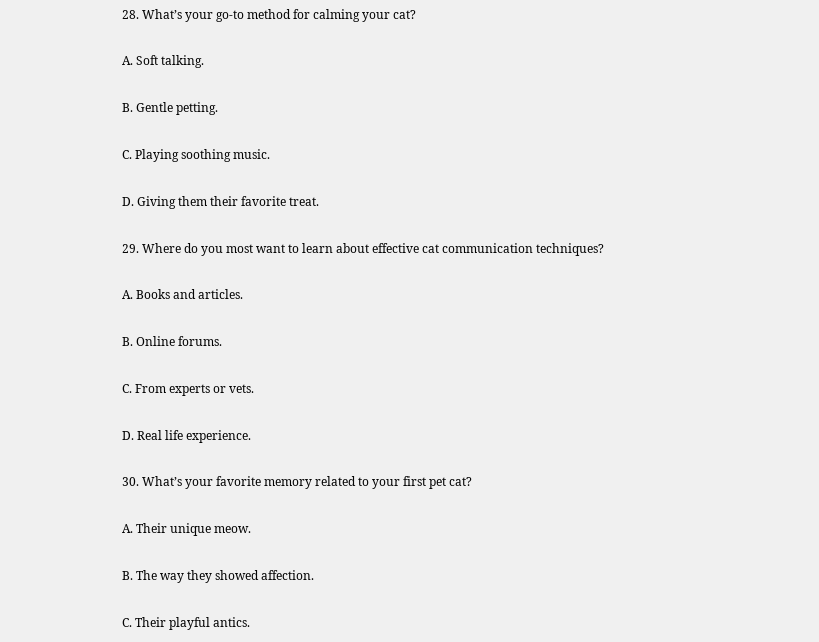28. What’s your go-to method for calming your cat?

A. Soft talking.

B. Gentle petting.

C. Playing soothing music.

D. Giving them their favorite treat.

29. Where do you most want to learn about effective cat communication techniques?

A. Books and articles.

B. Online forums.

C. From experts or vets.

D. Real life experience.

30. What’s your favorite memory related to your first pet cat?

A. Their unique meow.

B. The way they showed affection.

C. Their playful antics.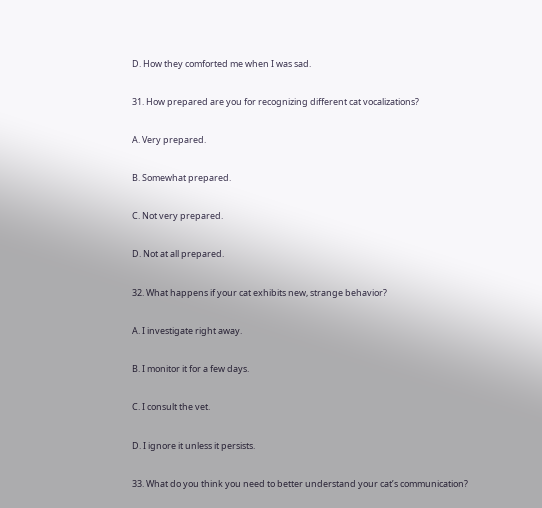D. How they comforted me when I was sad.

31. How prepared are you for recognizing different cat vocalizations?

A. Very prepared.

B. Somewhat prepared.

C. Not very prepared.

D. Not at all prepared.

32. What happens if your cat exhibits new, strange behavior?

A. I investigate right away.

B. I monitor it for a few days.

C. I consult the vet.

D. I ignore it unless it persists.

33. What do you think you need to better understand your cat’s communication?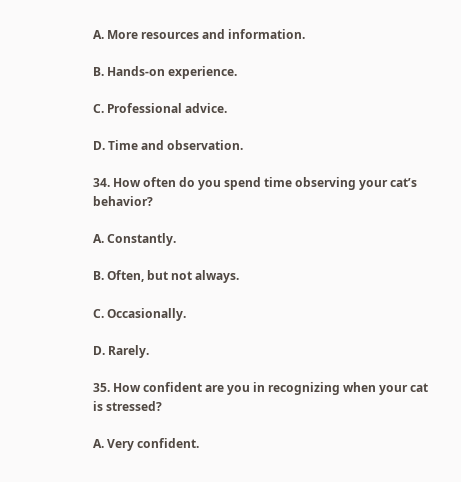A. More resources and information.

B. Hands-on experience.

C. Professional advice.

D. Time and observation.

34. How often do you spend time observing your cat’s behavior?

A. Constantly.

B. Often, but not always.

C. Occasionally.

D. Rarely.

35. How confident are you in recognizing when your cat is stressed?

A. Very confident.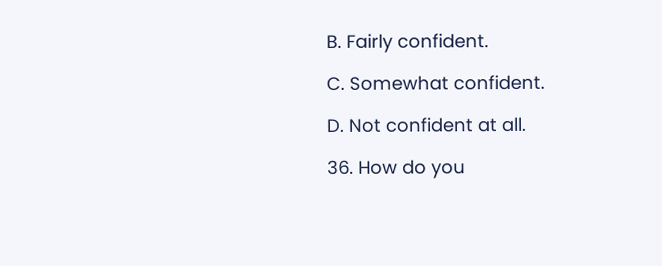B. Fairly confident.

C. Somewhat confident.

D. Not confident at all.

36. How do you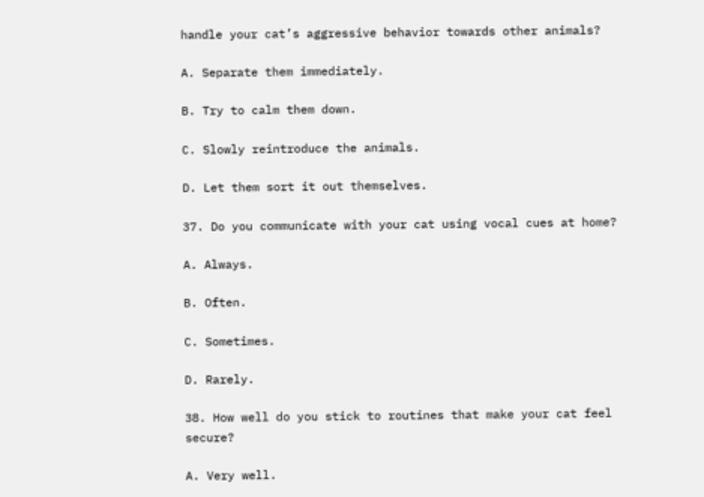handle your cat’s aggressive behavior towards other animals?

A. Separate them immediately.

B. Try to calm them down.

C. Slowly reintroduce the animals.

D. Let them sort it out themselves.

37. Do you communicate with your cat using vocal cues at home?

A. Always.

B. Often.

C. Sometimes.

D. Rarely.

38. How well do you stick to routines that make your cat feel secure?

A. Very well.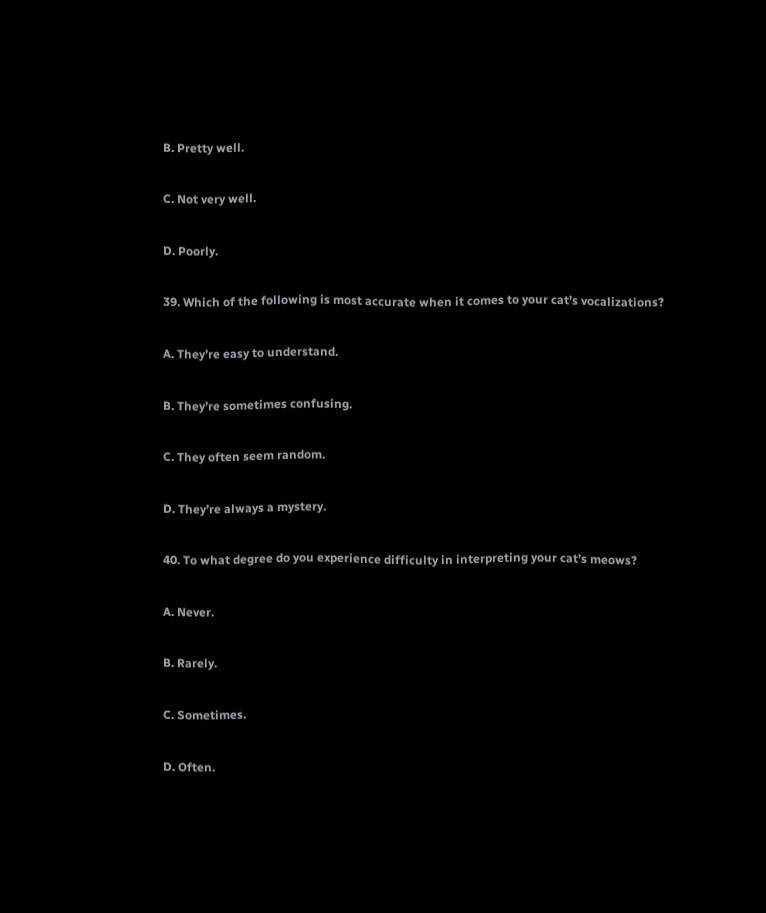B. Pretty well.

C. Not very well.

D. Poorly.

39. Which of the following is most accurate when it comes to your cat’s vocalizations?

A. They’re easy to understand.

B. They’re sometimes confusing.

C. They often seem random.

D. They’re always a mystery.

40. To what degree do you experience difficulty in interpreting your cat’s meows?

A. Never.

B. Rarely.

C. Sometimes.

D. Often.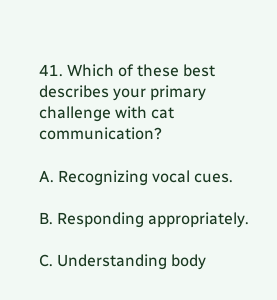41. Which of these best describes your primary challenge with cat communication?

A. Recognizing vocal cues.

B. Responding appropriately.

C. Understanding body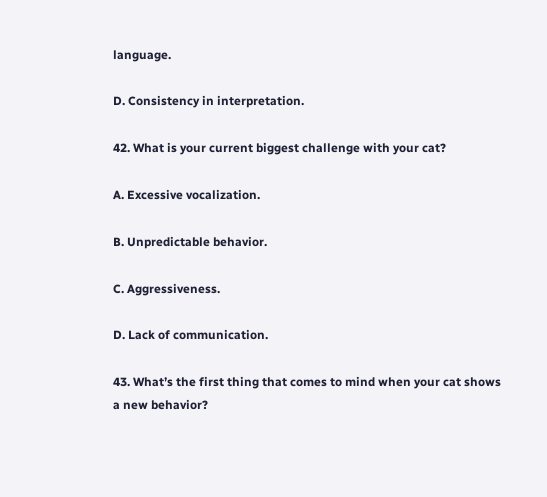language.

D. Consistency in interpretation.

42. What is your current biggest challenge with your cat?

A. Excessive vocalization.

B. Unpredictable behavior.

C. Aggressiveness.

D. Lack of communication.

43. What’s the first thing that comes to mind when your cat shows a new behavior?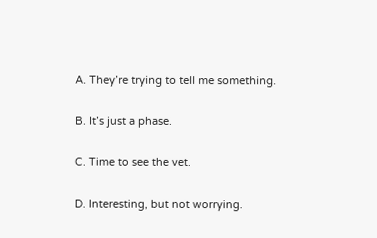A. They’re trying to tell me something.

B. It’s just a phase.

C. Time to see the vet.

D. Interesting, but not worrying.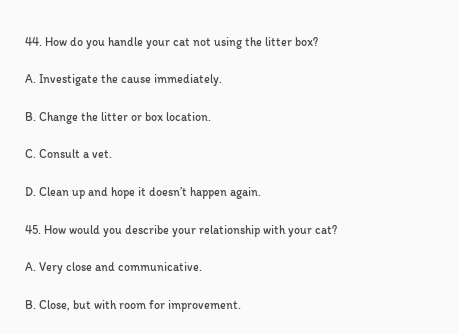44. How do you handle your cat not using the litter box?

A. Investigate the cause immediately.

B. Change the litter or box location.

C. Consult a vet.

D. Clean up and hope it doesn’t happen again.

45. How would you describe your relationship with your cat?

A. Very close and communicative.

B. Close, but with room for improvement.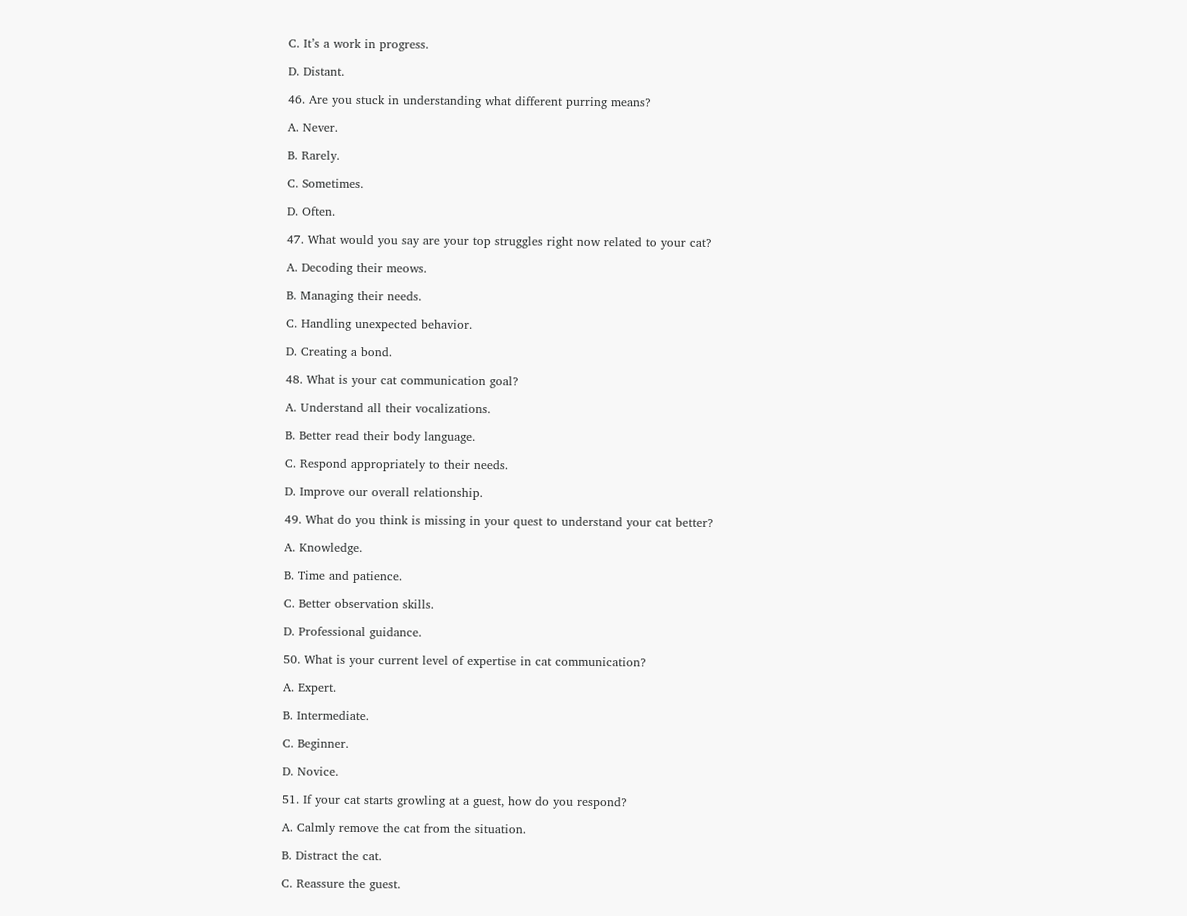C. It’s a work in progress.

D. Distant.

46. Are you stuck in understanding what different purring means?

A. Never.

B. Rarely.

C. Sometimes.

D. Often.

47. What would you say are your top struggles right now related to your cat?

A. Decoding their meows.

B. Managing their needs.

C. Handling unexpected behavior.

D. Creating a bond.

48. What is your cat communication goal?

A. Understand all their vocalizations.

B. Better read their body language.

C. Respond appropriately to their needs.

D. Improve our overall relationship.

49. What do you think is missing in your quest to understand your cat better?

A. Knowledge.

B. Time and patience.

C. Better observation skills.

D. Professional guidance.

50. What is your current level of expertise in cat communication?

A. Expert.

B. Intermediate.

C. Beginner.

D. Novice.

51. If your cat starts growling at a guest, how do you respond?

A. Calmly remove the cat from the situation.

B. Distract the cat.

C. Reassure the guest.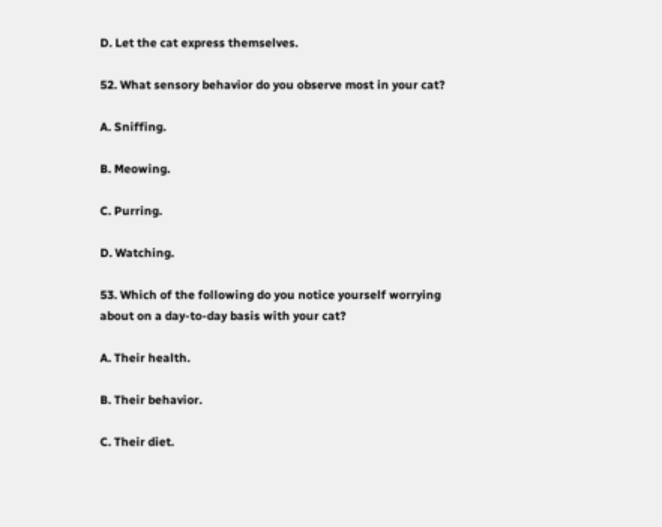D. Let the cat express themselves.

52. What sensory behavior do you observe most in your cat?

A. Sniffing.

B. Meowing.

C. Purring.

D. Watching.

53. Which of the following do you notice yourself worrying about on a day-to-day basis with your cat?

A. Their health.

B. Their behavior.

C. Their diet.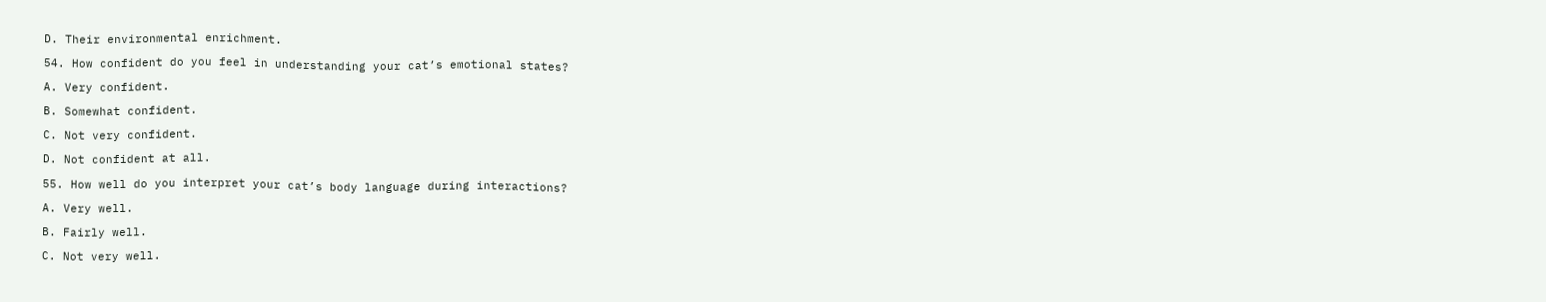D. Their environmental enrichment.

54. How confident do you feel in understanding your cat’s emotional states?

A. Very confident.

B. Somewhat confident.

C. Not very confident.

D. Not confident at all.

55. How well do you interpret your cat’s body language during interactions?

A. Very well.

B. Fairly well.

C. Not very well.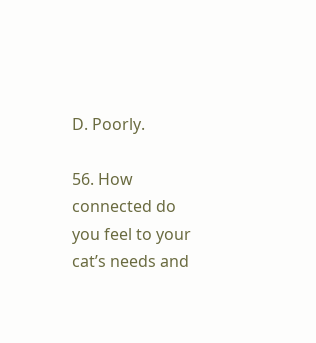D. Poorly.

56. How connected do you feel to your cat’s needs and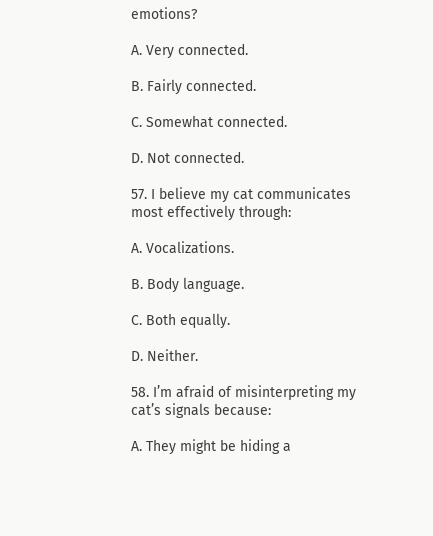emotions?

A. Very connected.

B. Fairly connected.

C. Somewhat connected.

D. Not connected.

57. I believe my cat communicates most effectively through:

A. Vocalizations.

B. Body language.

C. Both equally.

D. Neither.

58. I’m afraid of misinterpreting my cat’s signals because:

A. They might be hiding a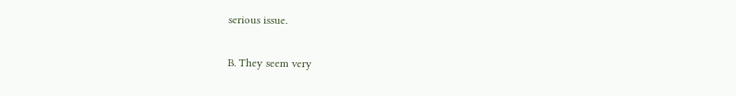serious issue.

B. They seem very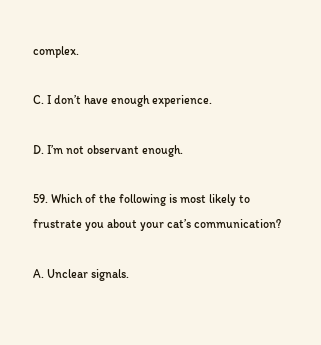complex.

C. I don’t have enough experience.

D. I’m not observant enough.

59. Which of the following is most likely to frustrate you about your cat’s communication?

A. Unclear signals.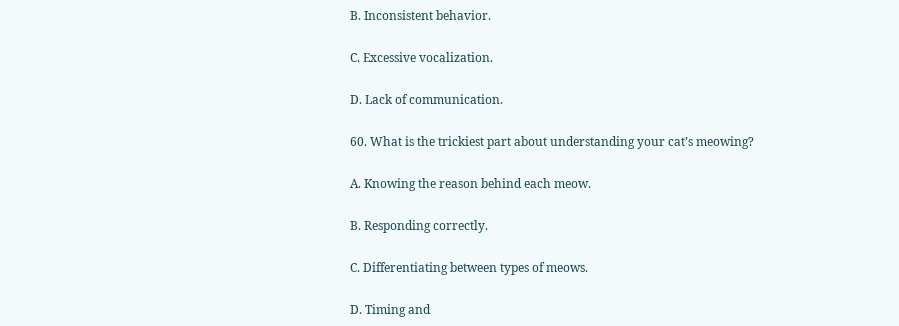B. Inconsistent behavior.

C. Excessive vocalization.

D. Lack of communication.

60. What is the trickiest part about understanding your cat’s meowing?

A. Knowing the reason behind each meow.

B. Responding correctly.

C. Differentiating between types of meows.

D. Timing and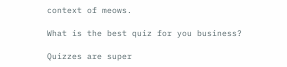context of meows.

What is the best quiz for you business?

Quizzes are super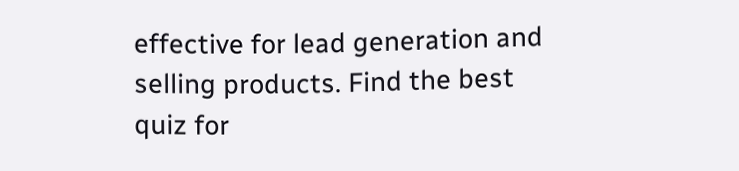effective for lead generation and selling products. Find the best quiz for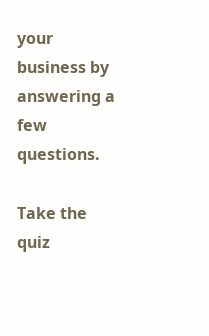your business by answering a few questions.

Take the quiz